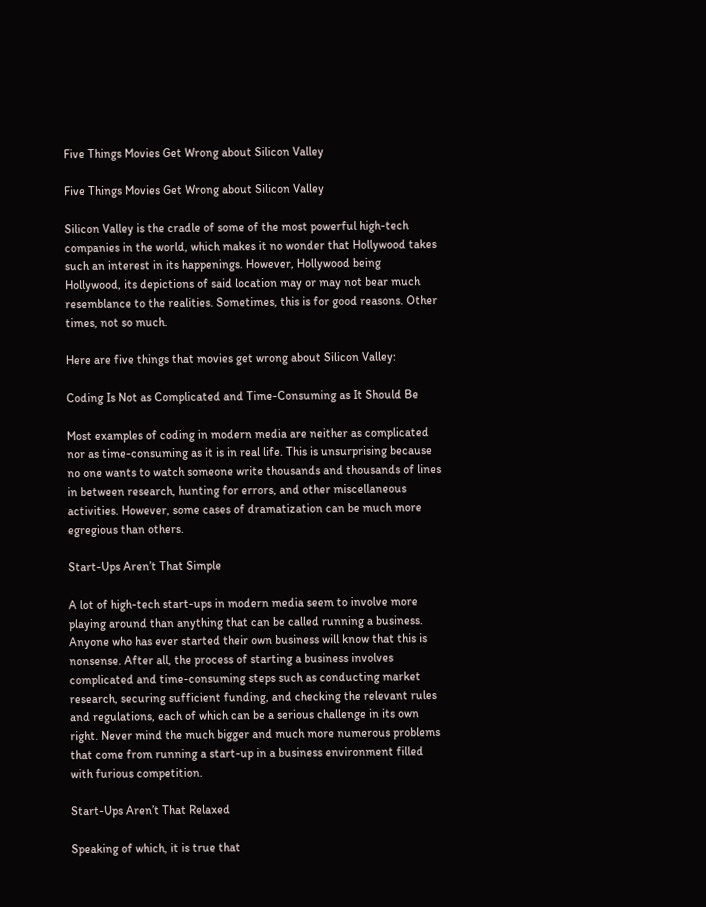Five Things Movies Get Wrong about Silicon Valley

Five Things Movies Get Wrong about Silicon Valley

Silicon Valley is the cradle of some of the most powerful high-tech companies in the world, which makes it no wonder that Hollywood takes such an interest in its happenings. However, Hollywood being Hollywood, its depictions of said location may or may not bear much resemblance to the realities. Sometimes, this is for good reasons. Other times, not so much.

Here are five things that movies get wrong about Silicon Valley:

Coding Is Not as Complicated and Time-Consuming as It Should Be

Most examples of coding in modern media are neither as complicated nor as time-consuming as it is in real life. This is unsurprising because no one wants to watch someone write thousands and thousands of lines in between research, hunting for errors, and other miscellaneous activities. However, some cases of dramatization can be much more egregious than others.

Start-Ups Aren’t That Simple

A lot of high-tech start-ups in modern media seem to involve more playing around than anything that can be called running a business. Anyone who has ever started their own business will know that this is nonsense. After all, the process of starting a business involves complicated and time-consuming steps such as conducting market research, securing sufficient funding, and checking the relevant rules and regulations, each of which can be a serious challenge in its own right. Never mind the much bigger and much more numerous problems that come from running a start-up in a business environment filled with furious competition.

Start-Ups Aren’t That Relaxed

Speaking of which, it is true that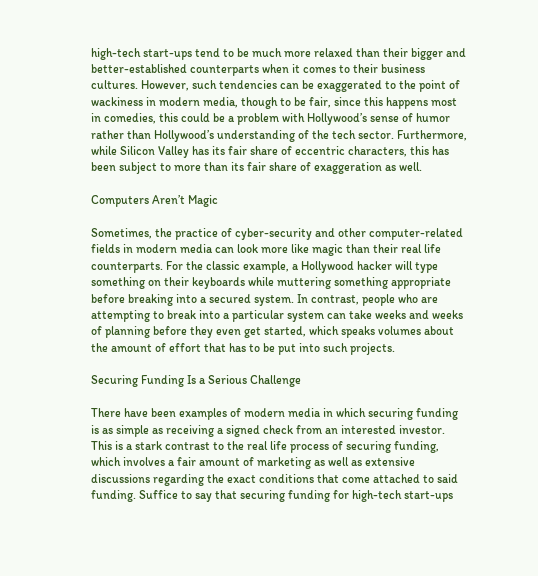high-tech start-ups tend to be much more relaxed than their bigger and better-established counterparts when it comes to their business cultures. However, such tendencies can be exaggerated to the point of wackiness in modern media, though to be fair, since this happens most in comedies, this could be a problem with Hollywood’s sense of humor rather than Hollywood’s understanding of the tech sector. Furthermore, while Silicon Valley has its fair share of eccentric characters, this has been subject to more than its fair share of exaggeration as well.

Computers Aren’t Magic

Sometimes, the practice of cyber-security and other computer-related fields in modern media can look more like magic than their real life counterparts. For the classic example, a Hollywood hacker will type something on their keyboards while muttering something appropriate before breaking into a secured system. In contrast, people who are attempting to break into a particular system can take weeks and weeks of planning before they even get started, which speaks volumes about the amount of effort that has to be put into such projects.

Securing Funding Is a Serious Challenge

There have been examples of modern media in which securing funding is as simple as receiving a signed check from an interested investor. This is a stark contrast to the real life process of securing funding, which involves a fair amount of marketing as well as extensive discussions regarding the exact conditions that come attached to said funding. Suffice to say that securing funding for high-tech start-ups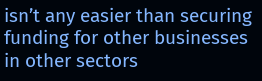isn’t any easier than securing funding for other businesses in other sectors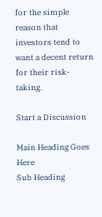for the simple reason that investors tend to want a decent return for their risk-taking.

Start a Discussion

Main Heading Goes Here
Sub Heading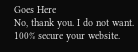Goes Here
No, thank you. I do not want.
100% secure your website.